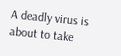A deadly virus is about to take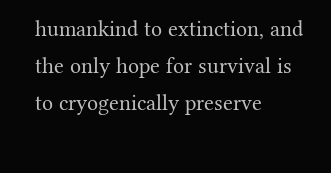humankind to extinction, and the only hope for survival is to cryogenically preserve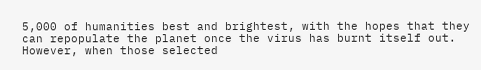5,000 of humanities best and brightest, with the hopes that they can repopulate the planet once the virus has burnt itself out. However, when those selected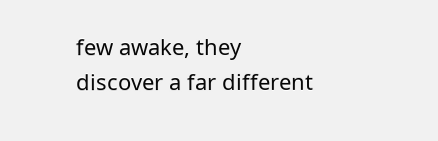few awake, they discover a far different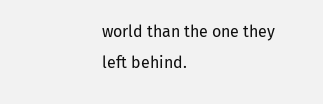world than the one they left behind.